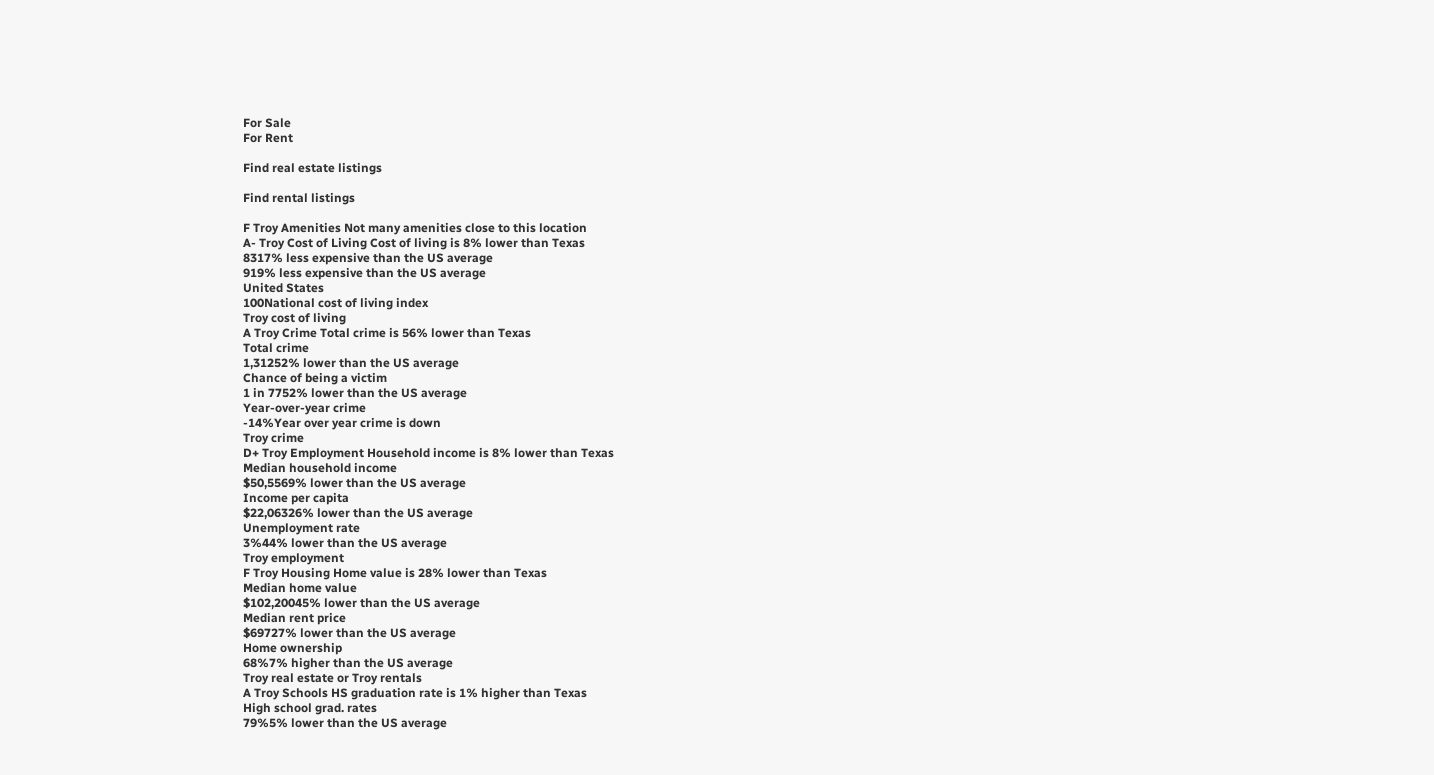For Sale
For Rent

Find real estate listings

Find rental listings

F Troy Amenities Not many amenities close to this location
A- Troy Cost of Living Cost of living is 8% lower than Texas
8317% less expensive than the US average
919% less expensive than the US average
United States
100National cost of living index
Troy cost of living
A Troy Crime Total crime is 56% lower than Texas
Total crime
1,31252% lower than the US average
Chance of being a victim
1 in 7752% lower than the US average
Year-over-year crime
-14%Year over year crime is down
Troy crime
D+ Troy Employment Household income is 8% lower than Texas
Median household income
$50,5569% lower than the US average
Income per capita
$22,06326% lower than the US average
Unemployment rate
3%44% lower than the US average
Troy employment
F Troy Housing Home value is 28% lower than Texas
Median home value
$102,20045% lower than the US average
Median rent price
$69727% lower than the US average
Home ownership
68%7% higher than the US average
Troy real estate or Troy rentals
A Troy Schools HS graduation rate is 1% higher than Texas
High school grad. rates
79%5% lower than the US average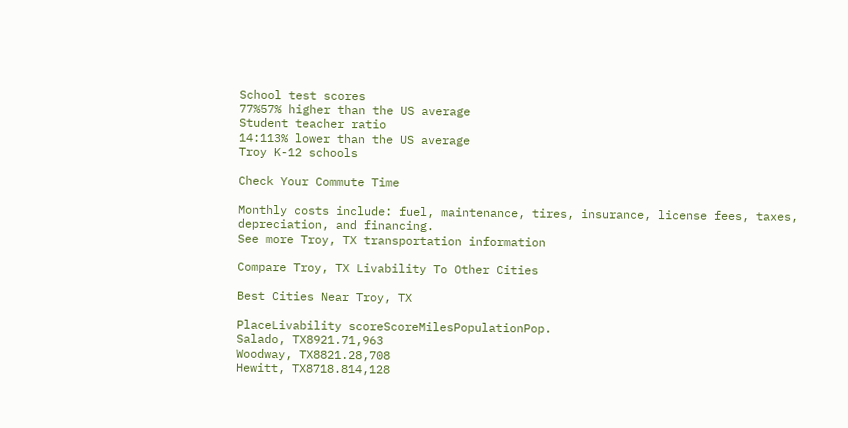School test scores
77%57% higher than the US average
Student teacher ratio
14:113% lower than the US average
Troy K-12 schools

Check Your Commute Time

Monthly costs include: fuel, maintenance, tires, insurance, license fees, taxes, depreciation, and financing.
See more Troy, TX transportation information

Compare Troy, TX Livability To Other Cities

Best Cities Near Troy, TX

PlaceLivability scoreScoreMilesPopulationPop.
Salado, TX8921.71,963
Woodway, TX8821.28,708
Hewitt, TX8718.814,128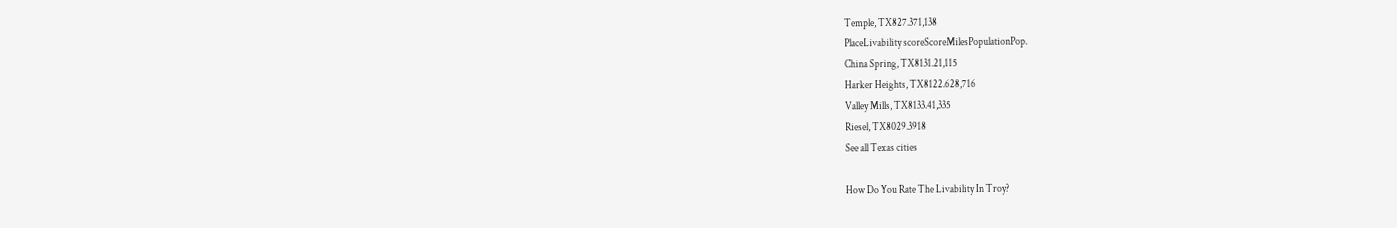Temple, TX827.371,138
PlaceLivability scoreScoreMilesPopulationPop.
China Spring, TX8131.21,115
Harker Heights, TX8122.628,716
Valley Mills, TX8133.41,335
Riesel, TX8029.3918
See all Texas cities

How Do You Rate The Livability In Troy?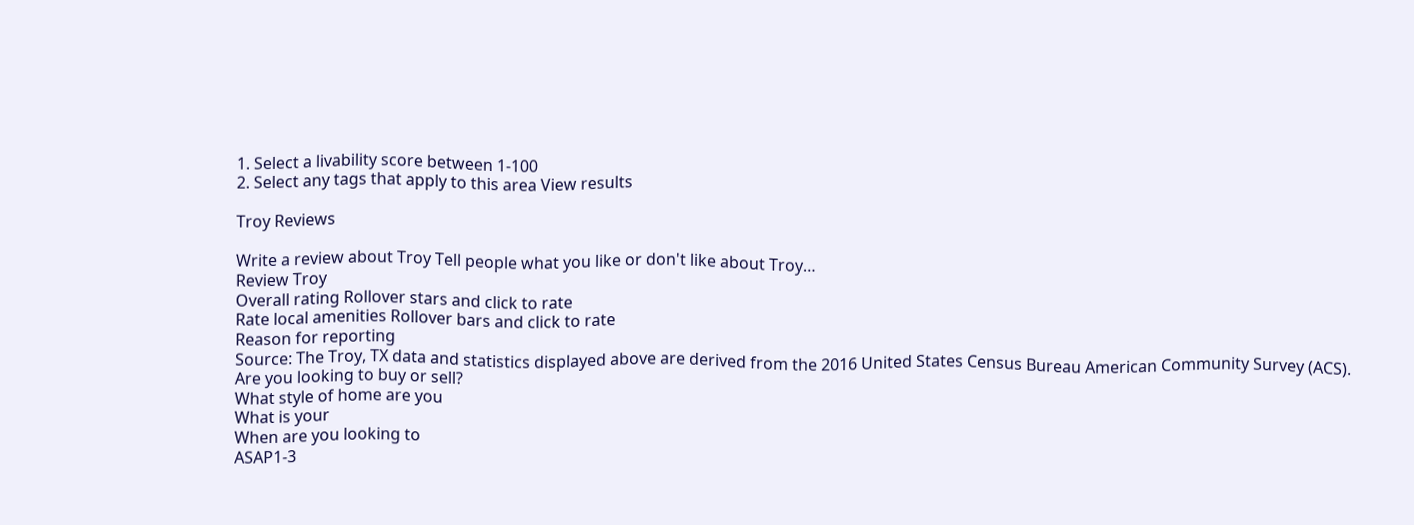1. Select a livability score between 1-100
2. Select any tags that apply to this area View results

Troy Reviews

Write a review about Troy Tell people what you like or don't like about Troy…
Review Troy
Overall rating Rollover stars and click to rate
Rate local amenities Rollover bars and click to rate
Reason for reporting
Source: The Troy, TX data and statistics displayed above are derived from the 2016 United States Census Bureau American Community Survey (ACS).
Are you looking to buy or sell?
What style of home are you
What is your
When are you looking to
ASAP1-3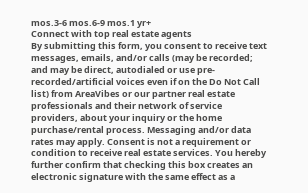mos.3-6 mos.6-9 mos.1 yr+
Connect with top real estate agents
By submitting this form, you consent to receive text messages, emails, and/or calls (may be recorded; and may be direct, autodialed or use pre-recorded/artificial voices even if on the Do Not Call list) from AreaVibes or our partner real estate professionals and their network of service providers, about your inquiry or the home purchase/rental process. Messaging and/or data rates may apply. Consent is not a requirement or condition to receive real estate services. You hereby further confirm that checking this box creates an electronic signature with the same effect as a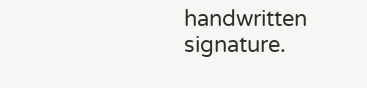handwritten signature.